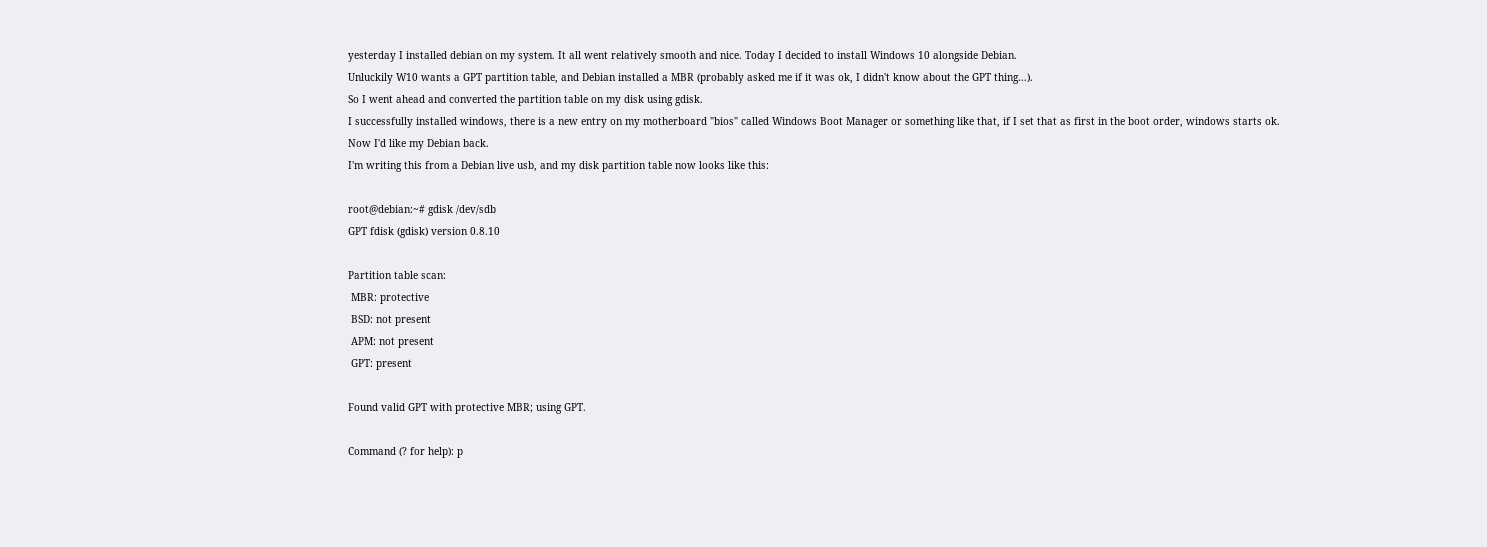yesterday I installed debian on my system. It all went relatively smooth and nice. Today I decided to install Windows 10 alongside Debian.
Unluckily W10 wants a GPT partition table, and Debian installed a MBR (probably asked me if it was ok, I didn't know about the GPT thing...).
So I went ahead and converted the partition table on my disk using gdisk.
I successfully installed windows, there is a new entry on my motherboard "bios" called Windows Boot Manager or something like that, if I set that as first in the boot order, windows starts ok.
Now I'd like my Debian back.
I'm writing this from a Debian live usb, and my disk partition table now looks like this:

root@debian:~# gdisk /dev/sdb
GPT fdisk (gdisk) version 0.8.10

Partition table scan:
 MBR: protective
 BSD: not present
 APM: not present
 GPT: present

Found valid GPT with protective MBR; using GPT.

Command (? for help): p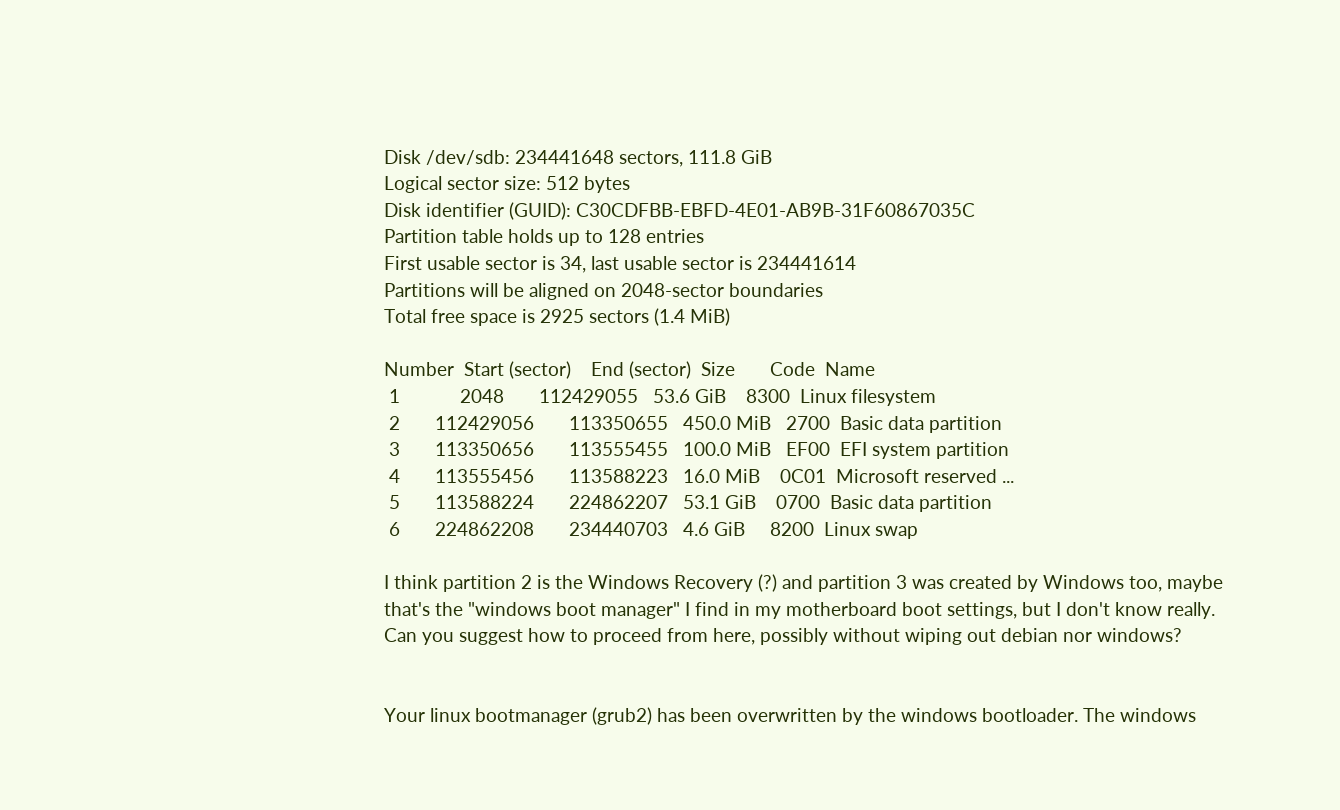Disk /dev/sdb: 234441648 sectors, 111.8 GiB
Logical sector size: 512 bytes
Disk identifier (GUID): C30CDFBB-EBFD-4E01-AB9B-31F60867035C
Partition table holds up to 128 entries
First usable sector is 34, last usable sector is 234441614
Partitions will be aligned on 2048-sector boundaries
Total free space is 2925 sectors (1.4 MiB)

Number  Start (sector)    End (sector)  Size       Code  Name
 1            2048       112429055   53.6 GiB    8300  Linux filesystem
 2       112429056       113350655   450.0 MiB   2700  Basic data partition
 3       113350656       113555455   100.0 MiB   EF00  EFI system partition
 4       113555456       113588223   16.0 MiB    0C01  Microsoft reserved ...
 5       113588224       224862207   53.1 GiB    0700  Basic data partition
 6       224862208       234440703   4.6 GiB     8200  Linux swap

I think partition 2 is the Windows Recovery (?) and partition 3 was created by Windows too, maybe that's the "windows boot manager" I find in my motherboard boot settings, but I don't know really.
Can you suggest how to proceed from here, possibly without wiping out debian nor windows?


Your linux bootmanager (grub2) has been overwritten by the windows bootloader. The windows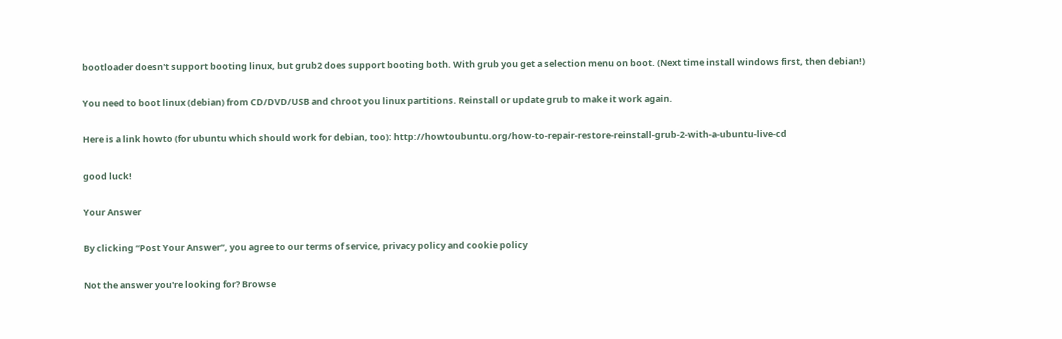bootloader doesn't support booting linux, but grub2 does support booting both. With grub you get a selection menu on boot. (Next time install windows first, then debian!)

You need to boot linux (debian) from CD/DVD/USB and chroot you linux partitions. Reinstall or update grub to make it work again.

Here is a link howto (for ubuntu which should work for debian, too): http://howtoubuntu.org/how-to-repair-restore-reinstall-grub-2-with-a-ubuntu-live-cd

good luck!

Your Answer

By clicking “Post Your Answer”, you agree to our terms of service, privacy policy and cookie policy

Not the answer you're looking for? Browse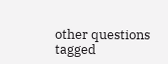other questions tagged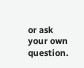or ask your own question.